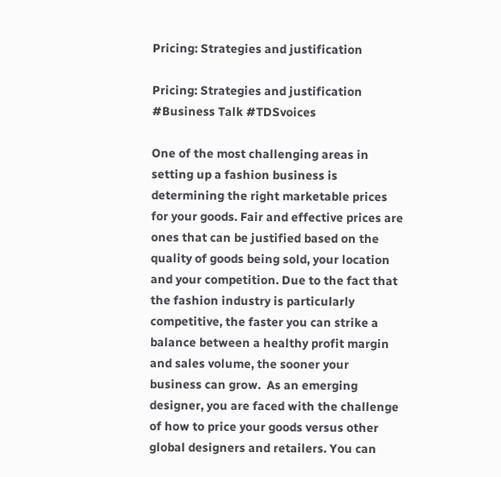Pricing: Strategies and justification

Pricing: Strategies and justification #Business Talk #TDSvoices

One of the most challenging areas in setting up a fashion business is determining the right marketable prices for your goods. Fair and effective prices are ones that can be justified based on the quality of goods being sold, your location and your competition. Due to the fact that the fashion industry is particularly competitive, the faster you can strike a balance between a healthy profit margin and sales volume, the sooner your business can grow.  As an emerging designer, you are faced with the challenge of how to price your goods versus other global designers and retailers. You can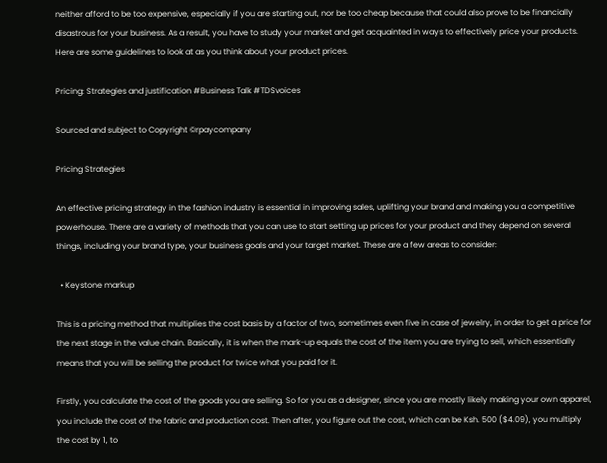neither afford to be too expensive, especially if you are starting out, nor be too cheap because that could also prove to be financially disastrous for your business. As a result, you have to study your market and get acquainted in ways to effectively price your products. Here are some guidelines to look at as you think about your product prices.

Pricing: Strategies and justification #Business Talk #TDSvoices

Sourced and subject to Copyright ©rpaycompany

Pricing Strategies

An effective pricing strategy in the fashion industry is essential in improving sales, uplifting your brand and making you a competitive powerhouse. There are a variety of methods that you can use to start setting up prices for your product and they depend on several things, including your brand type, your business goals and your target market. These are a few areas to consider:

  • Keystone markup

This is a pricing method that multiplies the cost basis by a factor of two, sometimes even five in case of jewelry, in order to get a price for the next stage in the value chain. Basically, it is when the mark-up equals the cost of the item you are trying to sell, which essentially means that you will be selling the product for twice what you paid for it.

Firstly, you calculate the cost of the goods you are selling. So for you as a designer, since you are mostly likely making your own apparel, you include the cost of the fabric and production cost. Then after, you figure out the cost, which can be Ksh. 500 ($4.09), you multiply the cost by 1, to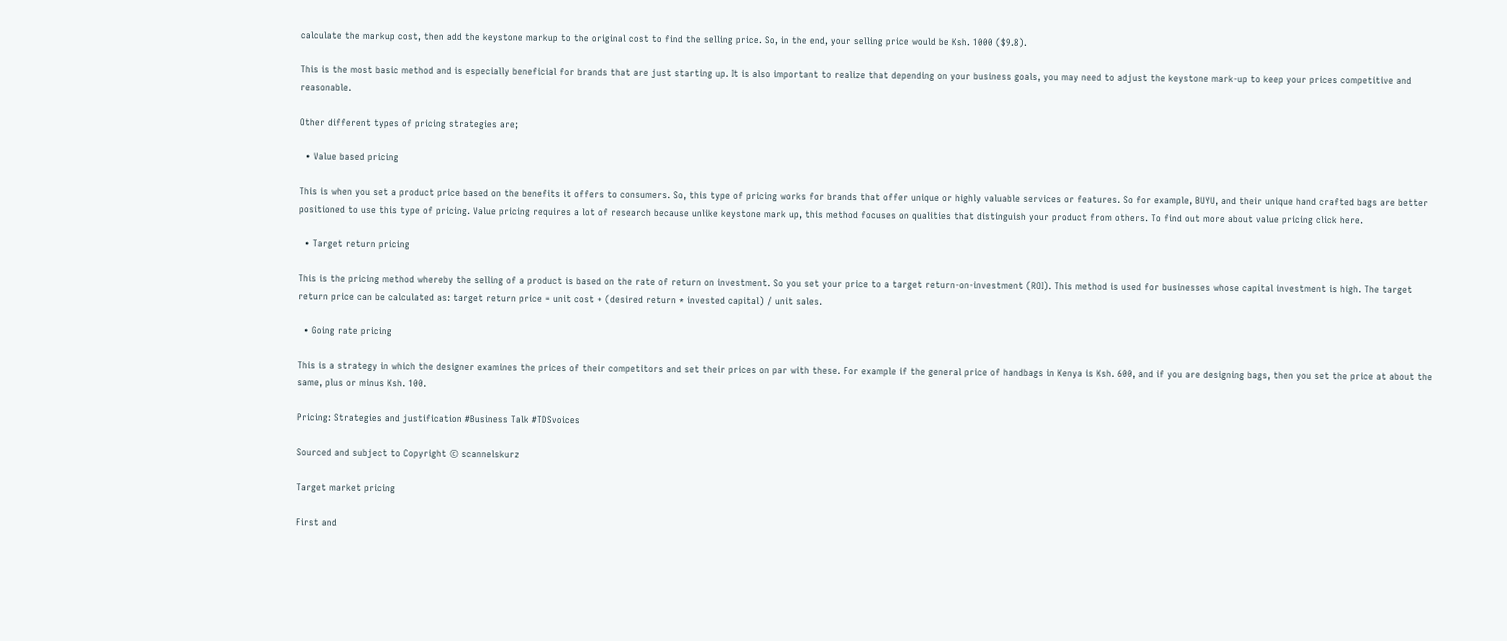calculate the markup cost, then add the keystone markup to the original cost to find the selling price. So, in the end, your selling price would be Ksh. 1000 ($9.8).

This is the most basic method and is especially beneficial for brands that are just starting up. It is also important to realize that depending on your business goals, you may need to adjust the keystone mark-up to keep your prices competitive and reasonable.

Other different types of pricing strategies are;

  • Value based pricing

This is when you set a product price based on the benefits it offers to consumers. So, this type of pricing works for brands that offer unique or highly valuable services or features. So for example, BUYU, and their unique hand crafted bags are better positioned to use this type of pricing. Value pricing requires a lot of research because unlike keystone mark up, this method focuses on qualities that distinguish your product from others. To find out more about value pricing click here.

  • Target return pricing

This is the pricing method whereby the selling of a product is based on the rate of return on investment. So you set your price to a target return-on-investment (ROI). This method is used for businesses whose capital investment is high. The target return price can be calculated as: target return price = unit cost + (desired return * invested capital) / unit sales.

  • Going rate pricing

This is a strategy in which the designer examines the prices of their competitors and set their prices on par with these. For example if the general price of handbags in Kenya is Ksh. 600, and if you are designing bags, then you set the price at about the same, plus or minus Ksh. 100.

Pricing: Strategies and justification #Business Talk #TDSvoices

Sourced and subject to Copyright © scannelskurz

Target market pricing

First and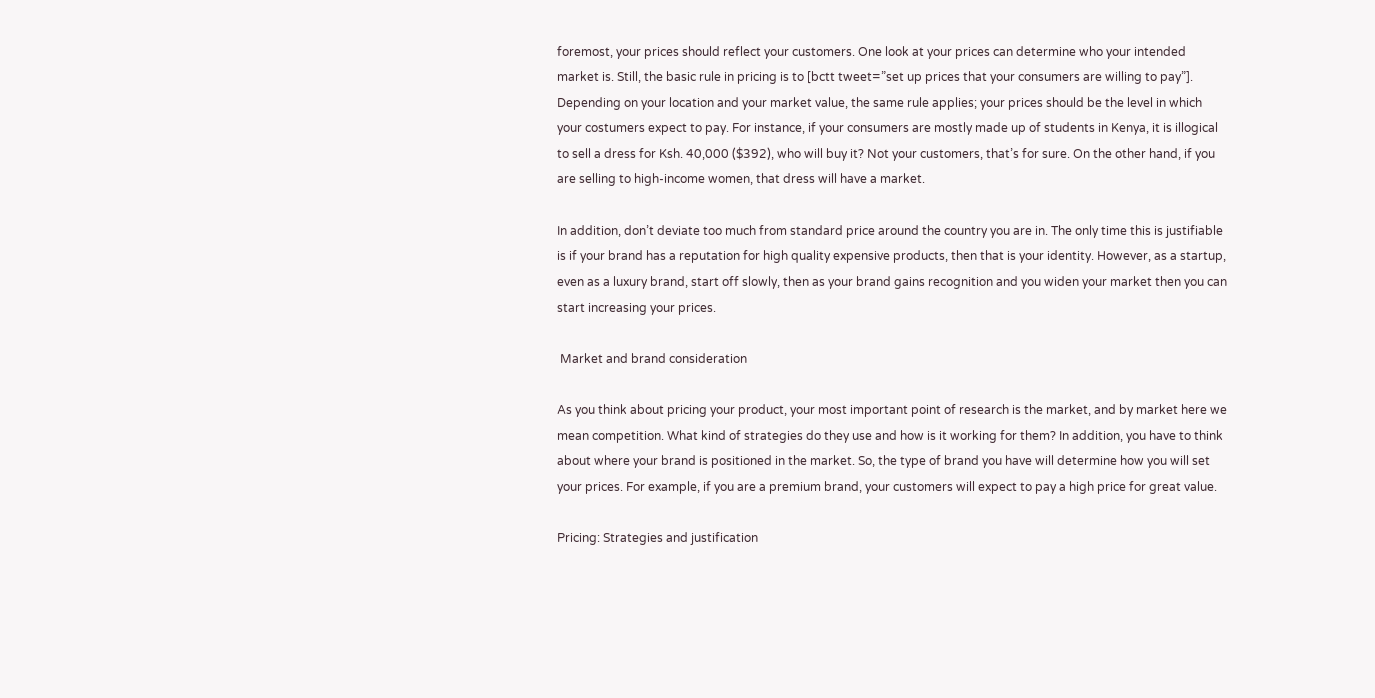foremost, your prices should reflect your customers. One look at your prices can determine who your intended market is. Still, the basic rule in pricing is to [bctt tweet=”set up prices that your consumers are willing to pay”]. Depending on your location and your market value, the same rule applies; your prices should be the level in which your costumers expect to pay. For instance, if your consumers are mostly made up of students in Kenya, it is illogical to sell a dress for Ksh. 40,000 ($392), who will buy it? Not your customers, that’s for sure. On the other hand, if you are selling to high-income women, that dress will have a market.

In addition, don’t deviate too much from standard price around the country you are in. The only time this is justifiable is if your brand has a reputation for high quality expensive products, then that is your identity. However, as a startup, even as a luxury brand, start off slowly, then as your brand gains recognition and you widen your market then you can start increasing your prices.

 Market and brand consideration

As you think about pricing your product, your most important point of research is the market, and by market here we mean competition. What kind of strategies do they use and how is it working for them? In addition, you have to think about where your brand is positioned in the market. So, the type of brand you have will determine how you will set your prices. For example, if you are a premium brand, your customers will expect to pay a high price for great value.

Pricing: Strategies and justification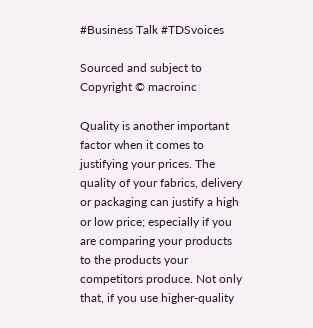#Business Talk #TDSvoices

Sourced and subject to Copyright © macroinc

Quality is another important factor when it comes to justifying your prices. The quality of your fabrics, delivery or packaging can justify a high or low price; especially if you are comparing your products to the products your competitors produce. Not only that, if you use higher-quality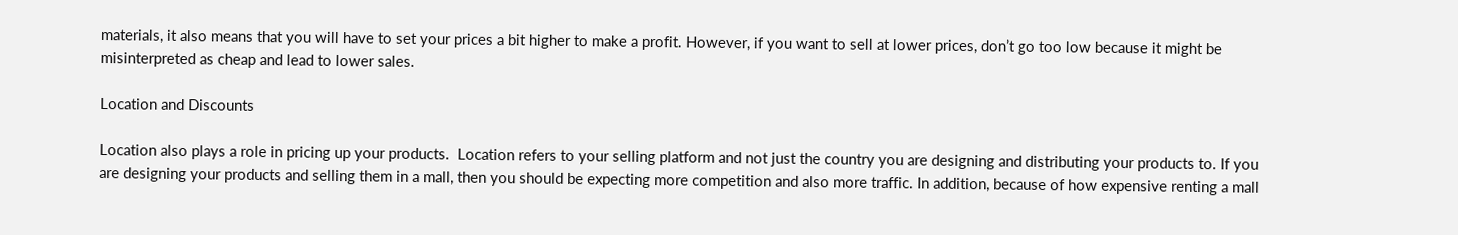materials, it also means that you will have to set your prices a bit higher to make a profit. However, if you want to sell at lower prices, don’t go too low because it might be misinterpreted as cheap and lead to lower sales.

Location and Discounts

Location also plays a role in pricing up your products.  Location refers to your selling platform and not just the country you are designing and distributing your products to. If you are designing your products and selling them in a mall, then you should be expecting more competition and also more traffic. In addition, because of how expensive renting a mall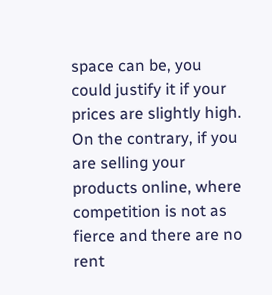space can be, you could justify it if your prices are slightly high. On the contrary, if you are selling your products online, where competition is not as fierce and there are no rent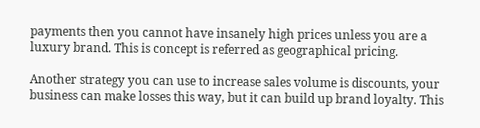payments then you cannot have insanely high prices unless you are a luxury brand. This is concept is referred as geographical pricing.

Another strategy you can use to increase sales volume is discounts, your business can make losses this way, but it can build up brand loyalty. This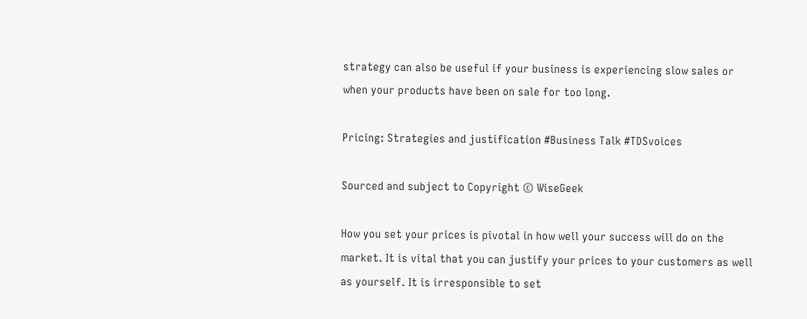strategy can also be useful if your business is experiencing slow sales or when your products have been on sale for too long.

Pricing: Strategies and justification #Business Talk #TDSvoices

Sourced and subject to Copyright © WiseGeek

How you set your prices is pivotal in how well your success will do on the market. It is vital that you can justify your prices to your customers as well as yourself. It is irresponsible to set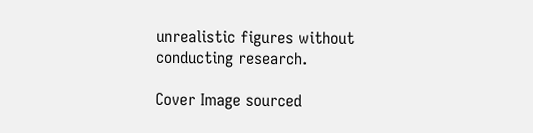unrealistic figures without conducting research.

Cover Image sourced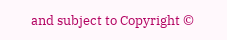and subject to Copyright ©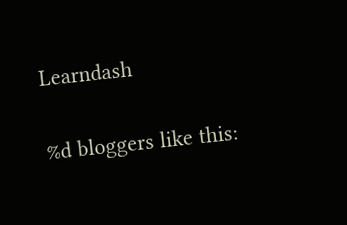Learndash

%d bloggers like this: